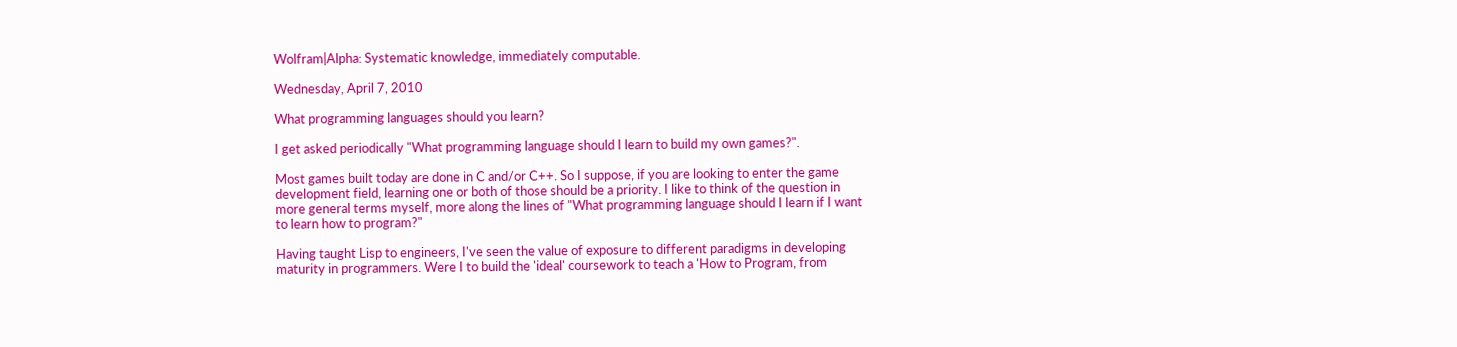Wolfram|Alpha: Systematic knowledge, immediately computable.

Wednesday, April 7, 2010

What programming languages should you learn?

I get asked periodically "What programming language should I learn to build my own games?".

Most games built today are done in C and/or C++. So I suppose, if you are looking to enter the game development field, learning one or both of those should be a priority. I like to think of the question in more general terms myself, more along the lines of "What programming language should I learn if I want to learn how to program?"

Having taught Lisp to engineers, I've seen the value of exposure to different paradigms in developing maturity in programmers. Were I to build the 'ideal' coursework to teach a 'How to Program, from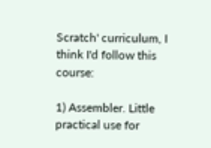Scratch' curriculum, I think I'd follow this course:

1) Assembler. Little practical use for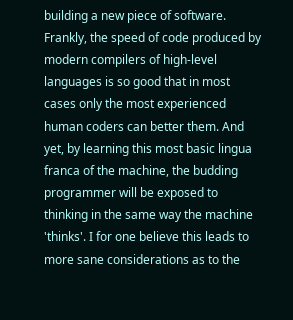building a new piece of software. Frankly, the speed of code produced by modern compilers of high-level languages is so good that in most cases only the most experienced human coders can better them. And yet, by learning this most basic lingua franca of the machine, the budding programmer will be exposed to thinking in the same way the machine 'thinks'. I for one believe this leads to more sane considerations as to the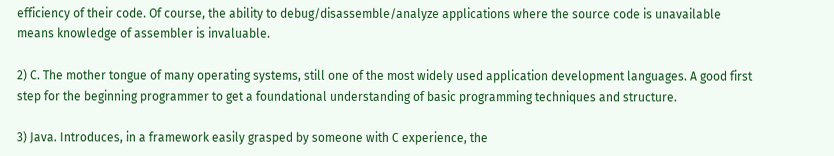efficiency of their code. Of course, the ability to debug/disassemble/analyze applications where the source code is unavailable means knowledge of assembler is invaluable.

2) C. The mother tongue of many operating systems, still one of the most widely used application development languages. A good first step for the beginning programmer to get a foundational understanding of basic programming techniques and structure.

3) Java. Introduces, in a framework easily grasped by someone with C experience, the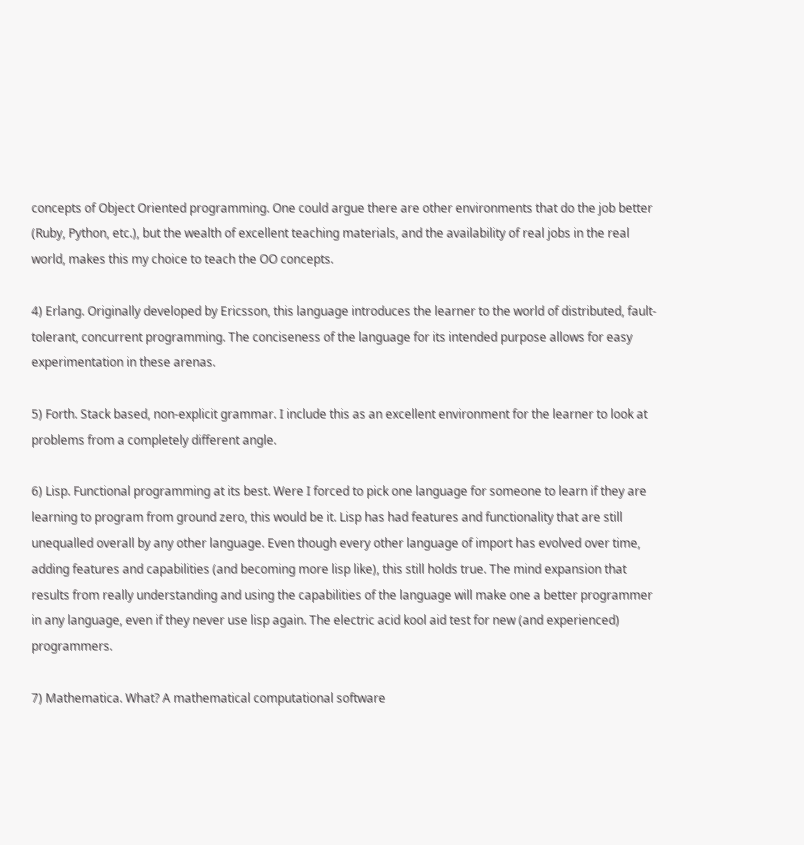concepts of Object Oriented programming. One could argue there are other environments that do the job better (Ruby, Python, etc.), but the wealth of excellent teaching materials, and the availability of real jobs in the real world, makes this my choice to teach the OO concepts.

4) Erlang. Originally developed by Ericsson, this language introduces the learner to the world of distributed, fault-tolerant, concurrent programming. The conciseness of the language for its intended purpose allows for easy experimentation in these arenas.

5) Forth. Stack based, non-explicit grammar. I include this as an excellent environment for the learner to look at problems from a completely different angle.

6) Lisp. Functional programming at its best. Were I forced to pick one language for someone to learn if they are learning to program from ground zero, this would be it. Lisp has had features and functionality that are still unequalled overall by any other language. Even though every other language of import has evolved over time, adding features and capabilities (and becoming more lisp like), this still holds true. The mind expansion that results from really understanding and using the capabilities of the language will make one a better programmer in any language, even if they never use lisp again. The electric acid kool aid test for new (and experienced) programmers.

7) Mathematica. What? A mathematical computational software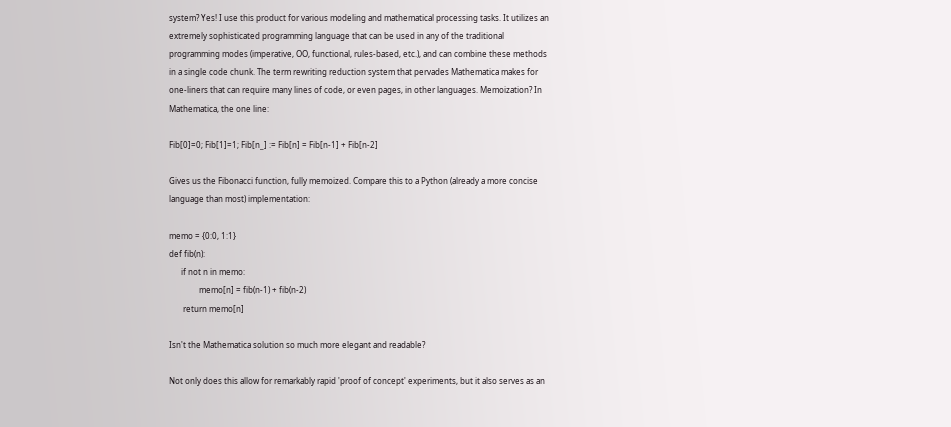system? Yes! I use this product for various modeling and mathematical processing tasks. It utilizes an extremely sophisticated programming language that can be used in any of the traditional programming modes (imperative, OO, functional, rules-based, etc.), and can combine these methods in a single code chunk. The term rewriting reduction system that pervades Mathematica makes for one-liners that can require many lines of code, or even pages, in other languages. Memoization? In Mathematica, the one line:

Fib[0]=0; Fib[1]=1; Fib[n_] := Fib[n] = Fib[n-1] + Fib[n-2]

Gives us the Fibonacci function, fully memoized. Compare this to a Python (already a more concise language than most) implementation:

memo = {0:0, 1:1}
def fib(n):
      if not n in memo:
               memo[n] = fib(n-1) + fib(n-2)
       return memo[n]

Isn't the Mathematica solution so much more elegant and readable?

Not only does this allow for remarkably rapid 'proof of concept' experiments, but it also serves as an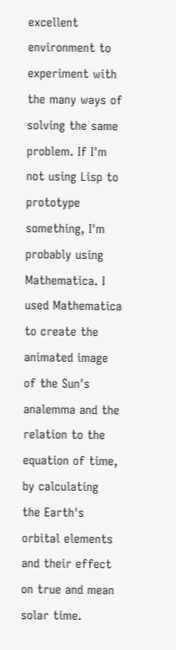excellent environment to experiment with the many ways of solving the same problem. If I'm not using Lisp to prototype something, I'm probably using Mathematica. I used Mathematica to create the animated image of the Sun's analemma and the relation to the equation of time, by calculating the Earth's orbital elements and their effect on true and mean solar time.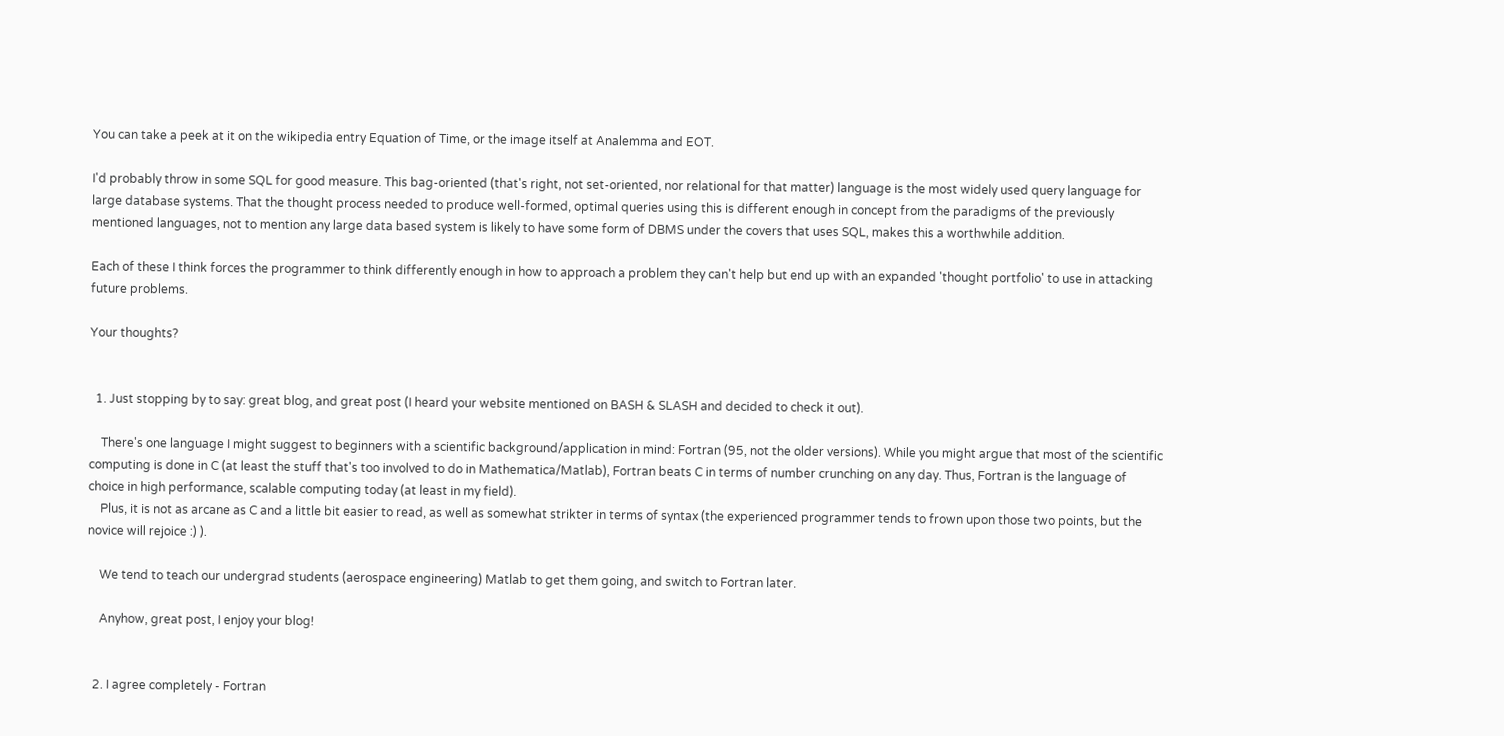You can take a peek at it on the wikipedia entry Equation of Time, or the image itself at Analemma and EOT.

I'd probably throw in some SQL for good measure. This bag-oriented (that's right, not set-oriented, nor relational for that matter) language is the most widely used query language for large database systems. That the thought process needed to produce well-formed, optimal queries using this is different enough in concept from the paradigms of the previously mentioned languages, not to mention any large data based system is likely to have some form of DBMS under the covers that uses SQL, makes this a worthwhile addition.

Each of these I think forces the programmer to think differently enough in how to approach a problem they can't help but end up with an expanded 'thought portfolio' to use in attacking future problems.

Your thoughts?


  1. Just stopping by to say: great blog, and great post (I heard your website mentioned on BASH & SLASH and decided to check it out).

    There's one language I might suggest to beginners with a scientific background/application in mind: Fortran (95, not the older versions). While you might argue that most of the scientific computing is done in C (at least the stuff that's too involved to do in Mathematica/Matlab), Fortran beats C in terms of number crunching on any day. Thus, Fortran is the language of choice in high performance, scalable computing today (at least in my field).
    Plus, it is not as arcane as C and a little bit easier to read, as well as somewhat strikter in terms of syntax (the experienced programmer tends to frown upon those two points, but the novice will rejoice :) ).

    We tend to teach our undergrad students (aerospace engineering) Matlab to get them going, and switch to Fortran later.

    Anyhow, great post, I enjoy your blog!


  2. I agree completely - Fortran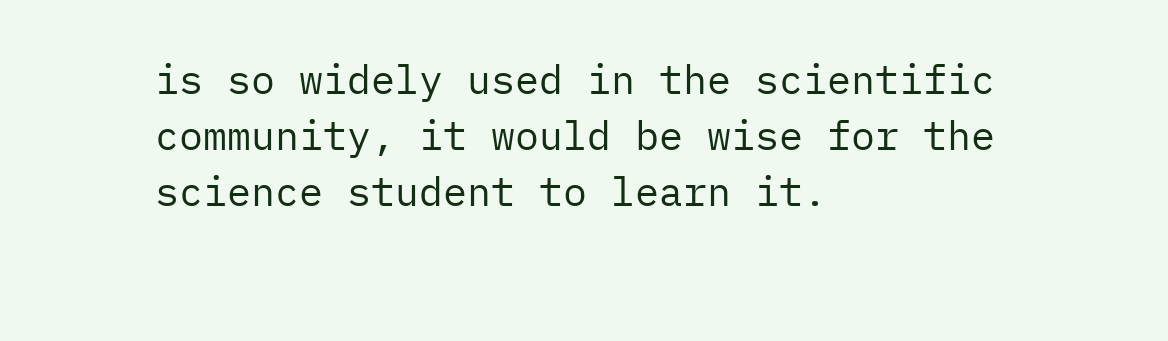is so widely used in the scientific community, it would be wise for the science student to learn it.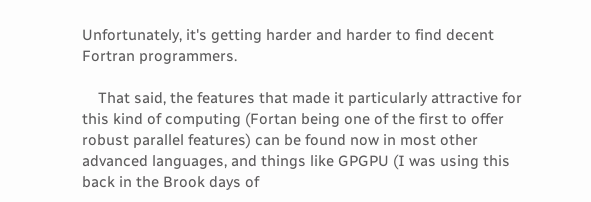Unfortunately, it's getting harder and harder to find decent Fortran programmers.

    That said, the features that made it particularly attractive for this kind of computing (Fortan being one of the first to offer robust parallel features) can be found now in most other advanced languages, and things like GPGPU (I was using this back in the Brook days of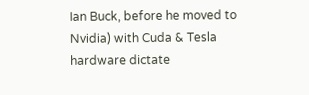Ian Buck, before he moved to Nvidia) with Cuda & Tesla hardware dictate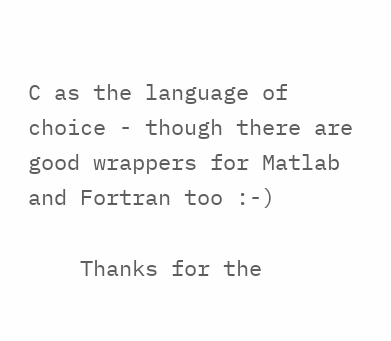C as the language of choice - though there are good wrappers for Matlab and Fortran too :-)

    Thanks for the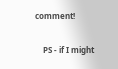comment!

    PS - if I might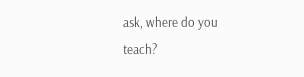ask, where do you teach?